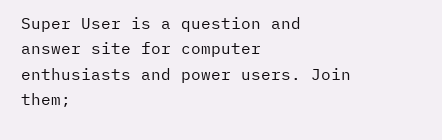Super User is a question and answer site for computer enthusiasts and power users. Join them;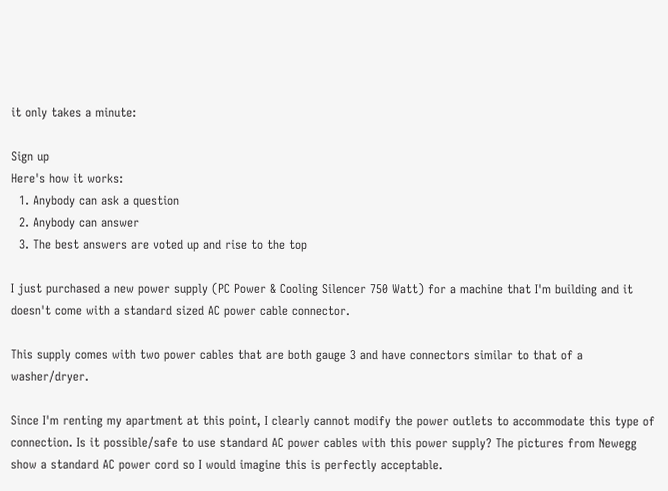it only takes a minute:

Sign up
Here's how it works:
  1. Anybody can ask a question
  2. Anybody can answer
  3. The best answers are voted up and rise to the top

I just purchased a new power supply (PC Power & Cooling Silencer 750 Watt) for a machine that I'm building and it doesn't come with a standard sized AC power cable connector.

This supply comes with two power cables that are both gauge 3 and have connectors similar to that of a washer/dryer.

Since I'm renting my apartment at this point, I clearly cannot modify the power outlets to accommodate this type of connection. Is it possible/safe to use standard AC power cables with this power supply? The pictures from Newegg show a standard AC power cord so I would imagine this is perfectly acceptable.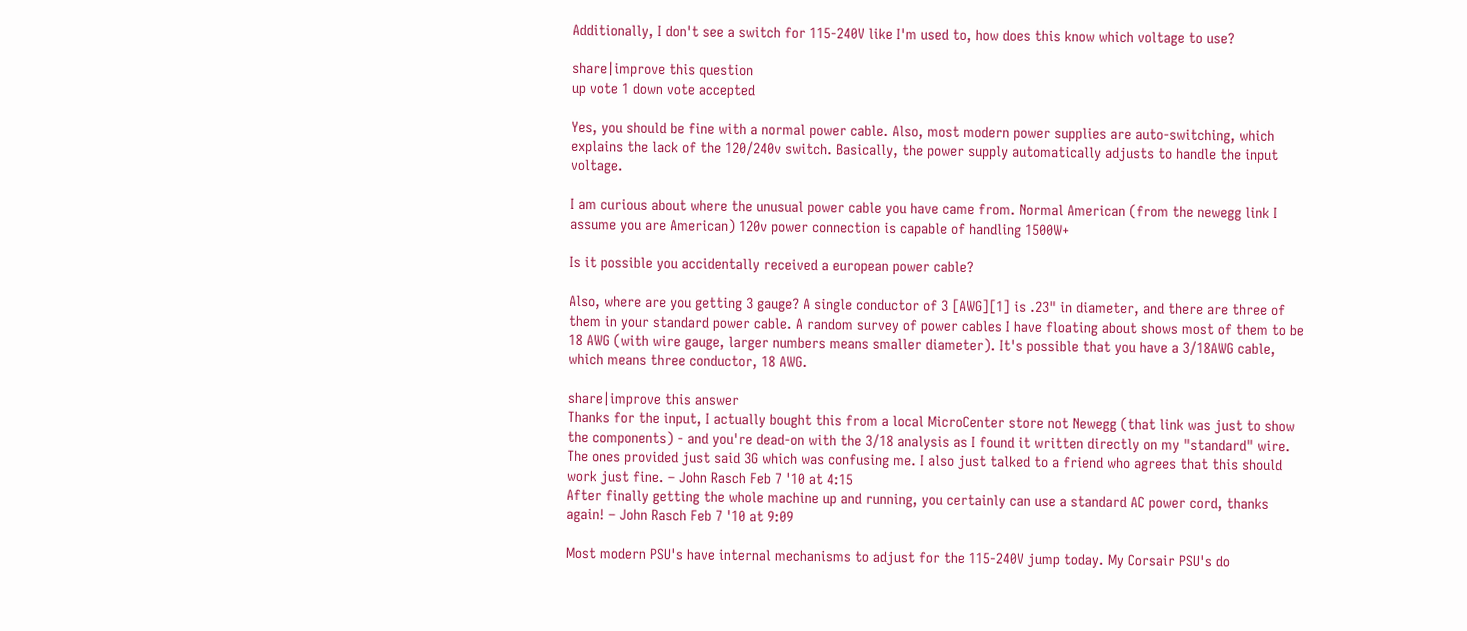Additionally, I don't see a switch for 115-240V like I'm used to, how does this know which voltage to use?

share|improve this question
up vote 1 down vote accepted

Yes, you should be fine with a normal power cable. Also, most modern power supplies are auto-switching, which explains the lack of the 120/240v switch. Basically, the power supply automatically adjusts to handle the input voltage.

I am curious about where the unusual power cable you have came from. Normal American (from the newegg link I assume you are American) 120v power connection is capable of handling 1500W+

Is it possible you accidentally received a european power cable?

Also, where are you getting 3 gauge? A single conductor of 3 [AWG][1] is .23" in diameter, and there are three of them in your standard power cable. A random survey of power cables I have floating about shows most of them to be 18 AWG (with wire gauge, larger numbers means smaller diameter). It's possible that you have a 3/18AWG cable, which means three conductor, 18 AWG.

share|improve this answer
Thanks for the input, I actually bought this from a local MicroCenter store not Newegg (that link was just to show the components) - and you're dead-on with the 3/18 analysis as I found it written directly on my "standard" wire. The ones provided just said 3G which was confusing me. I also just talked to a friend who agrees that this should work just fine. – John Rasch Feb 7 '10 at 4:15
After finally getting the whole machine up and running, you certainly can use a standard AC power cord, thanks again! – John Rasch Feb 7 '10 at 9:09

Most modern PSU's have internal mechanisms to adjust for the 115-240V jump today. My Corsair PSU's do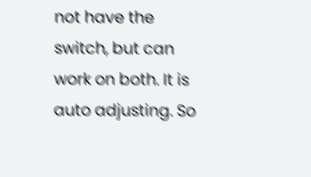not have the switch, but can work on both. It is auto adjusting. So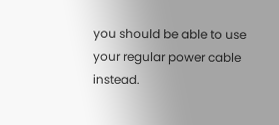you should be able to use your regular power cable instead.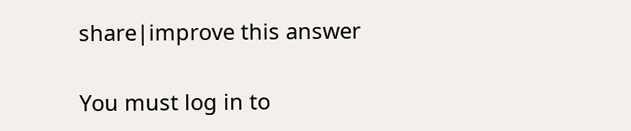share|improve this answer

You must log in to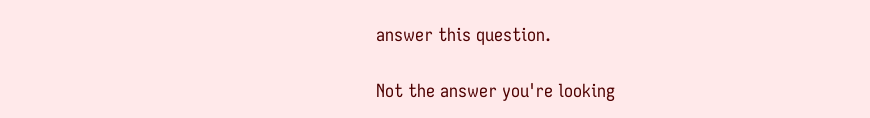answer this question.

Not the answer you're looking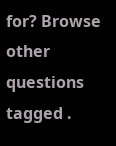for? Browse other questions tagged .